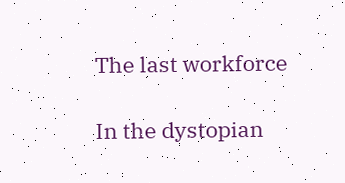The last workforce

In the dystopian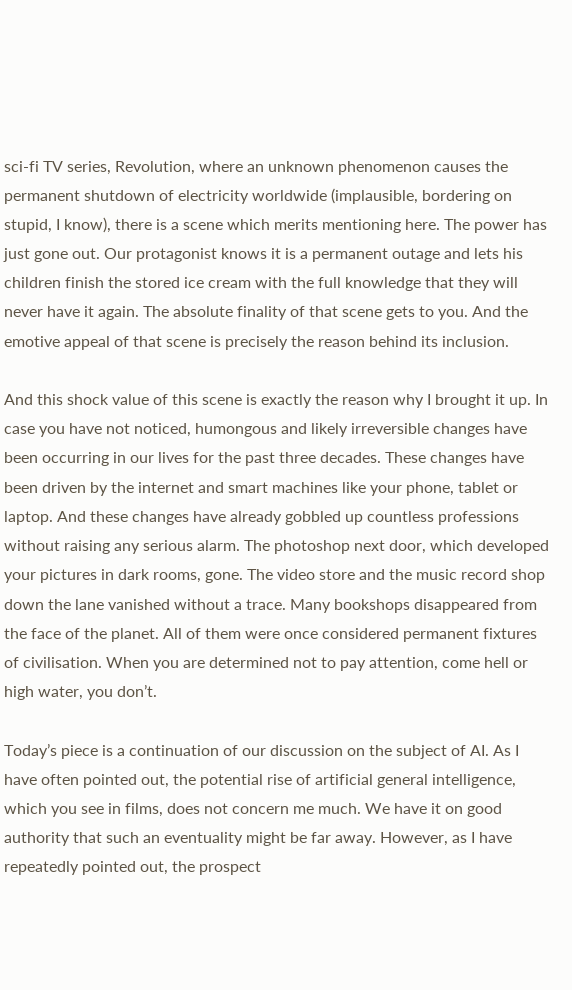sci-fi TV series, Revolution, where an unknown phenomenon causes the permanent shutdown of electricity worldwide (implausible, bordering on stupid, I know), there is a scene which merits mentioning here. The power has just gone out. Our protagonist knows it is a permanent outage and lets his children finish the stored ice cream with the full knowledge that they will never have it again. The absolute finality of that scene gets to you. And the emotive appeal of that scene is precisely the reason behind its inclusion.

And this shock value of this scene is exactly the reason why I brought it up. In case you have not noticed, humongous and likely irreversible changes have been occurring in our lives for the past three decades. These changes have been driven by the internet and smart machines like your phone, tablet or laptop. And these changes have already gobbled up countless professions without raising any serious alarm. The photoshop next door, which developed your pictures in dark rooms, gone. The video store and the music record shop down the lane vanished without a trace. Many bookshops disappeared from the face of the planet. All of them were once considered permanent fixtures of civilisation. When you are determined not to pay attention, come hell or high water, you don’t.

Today’s piece is a continuation of our discussion on the subject of AI. As I have often pointed out, the potential rise of artificial general intelligence, which you see in films, does not concern me much. We have it on good authority that such an eventuality might be far away. However, as I have repeatedly pointed out, the prospect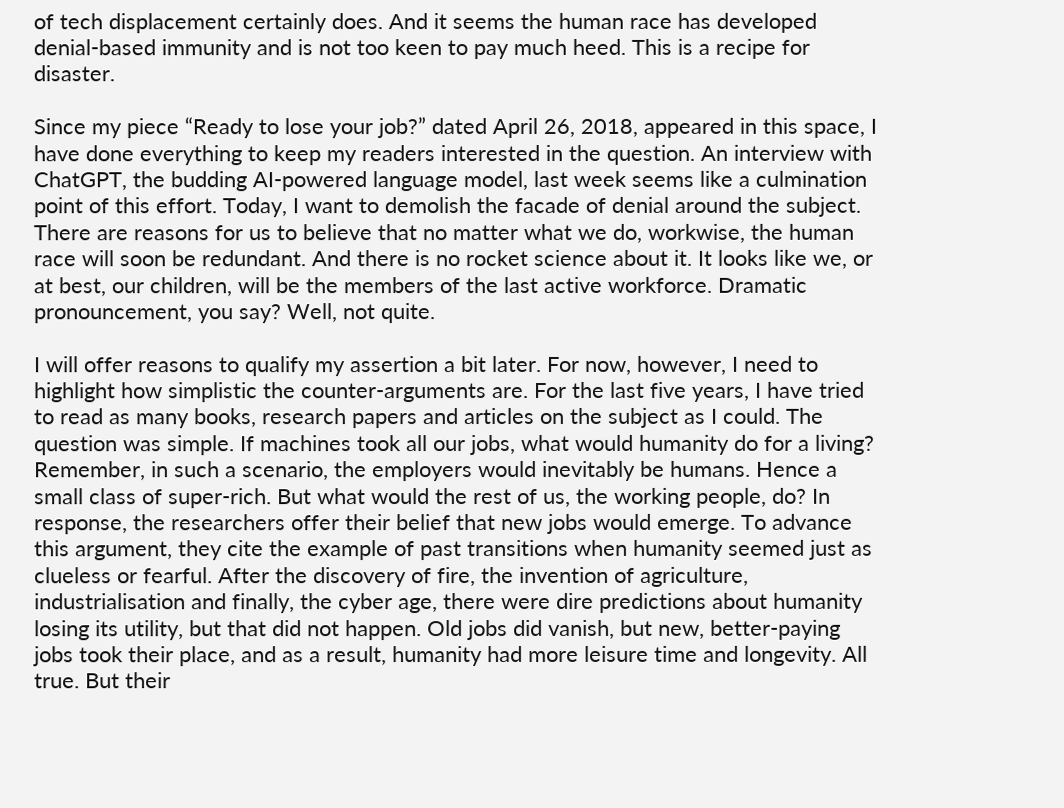of tech displacement certainly does. And it seems the human race has developed denial-based immunity and is not too keen to pay much heed. This is a recipe for disaster.

Since my piece “Ready to lose your job?” dated April 26, 2018, appeared in this space, I have done everything to keep my readers interested in the question. An interview with ChatGPT, the budding AI-powered language model, last week seems like a culmination point of this effort. Today, I want to demolish the facade of denial around the subject. There are reasons for us to believe that no matter what we do, workwise, the human race will soon be redundant. And there is no rocket science about it. It looks like we, or at best, our children, will be the members of the last active workforce. Dramatic pronouncement, you say? Well, not quite.

I will offer reasons to qualify my assertion a bit later. For now, however, I need to highlight how simplistic the counter-arguments are. For the last five years, I have tried to read as many books, research papers and articles on the subject as I could. The question was simple. If machines took all our jobs, what would humanity do for a living? Remember, in such a scenario, the employers would inevitably be humans. Hence a small class of super-rich. But what would the rest of us, the working people, do? In response, the researchers offer their belief that new jobs would emerge. To advance this argument, they cite the example of past transitions when humanity seemed just as clueless or fearful. After the discovery of fire, the invention of agriculture, industrialisation and finally, the cyber age, there were dire predictions about humanity losing its utility, but that did not happen. Old jobs did vanish, but new, better-paying jobs took their place, and as a result, humanity had more leisure time and longevity. All true. But their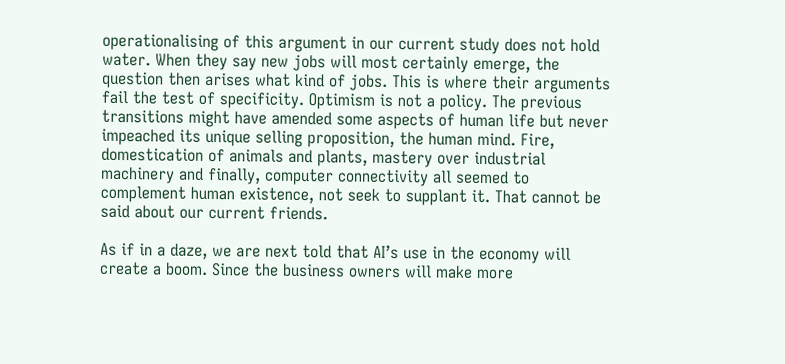operationalising of this argument in our current study does not hold water. When they say new jobs will most certainly emerge, the question then arises what kind of jobs. This is where their arguments fail the test of specificity. Optimism is not a policy. The previous transitions might have amended some aspects of human life but never impeached its unique selling proposition, the human mind. Fire, domestication of animals and plants, mastery over industrial machinery and finally, computer connectivity all seemed to complement human existence, not seek to supplant it. That cannot be said about our current friends.

As if in a daze, we are next told that AI’s use in the economy will create a boom. Since the business owners will make more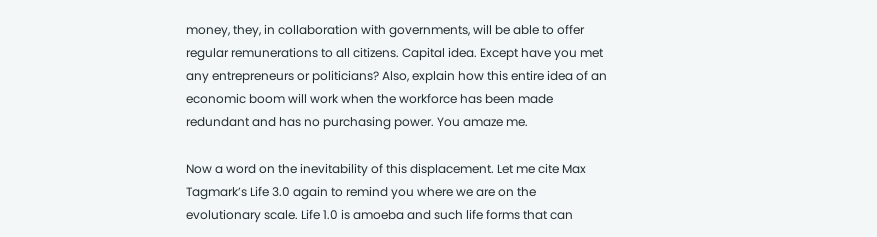money, they, in collaboration with governments, will be able to offer regular remunerations to all citizens. Capital idea. Except have you met any entrepreneurs or politicians? Also, explain how this entire idea of an economic boom will work when the workforce has been made redundant and has no purchasing power. You amaze me.

Now a word on the inevitability of this displacement. Let me cite Max Tagmark’s Life 3.0 again to remind you where we are on the evolutionary scale. Life 1.0 is amoeba and such life forms that can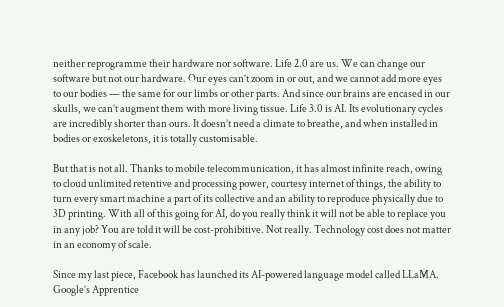neither reprogramme their hardware nor software. Life 2.0 are us. We can change our software but not our hardware. Our eyes can’t zoom in or out, and we cannot add more eyes to our bodies — the same for our limbs or other parts. And since our brains are encased in our skulls, we can’t augment them with more living tissue. Life 3.0 is AI. Its evolutionary cycles are incredibly shorter than ours. It doesn’t need a climate to breathe, and when installed in bodies or exoskeletons, it is totally customisable.

But that is not all. Thanks to mobile telecommunication, it has almost infinite reach, owing to cloud unlimited retentive and processing power, courtesy internet of things, the ability to turn every smart machine a part of its collective and an ability to reproduce physically due to 3D printing. With all of this going for AI, do you really think it will not be able to replace you in any job? You are told it will be cost-prohibitive. Not really. Technology cost does not matter in an economy of scale.

Since my last piece, Facebook has launched its AI-powered language model called LLaMA. Google’s Apprentice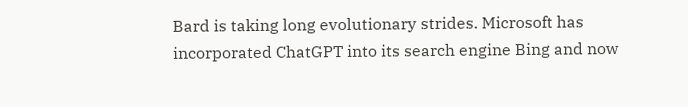Bard is taking long evolutionary strides. Microsoft has incorporated ChatGPT into its search engine Bing and now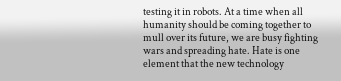testing it in robots. At a time when all humanity should be coming together to mull over its future, we are busy fighting wars and spreading hate. Hate is one element that the new technology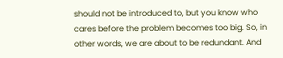should not be introduced to, but you know who cares before the problem becomes too big. So, in other words, we are about to be redundant. And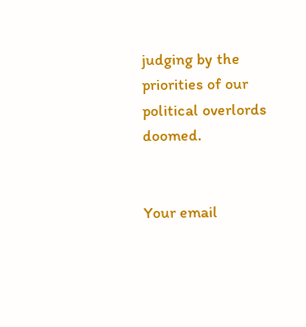judging by the priorities of our political overlords doomed.


Your email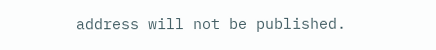address will not be published.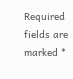Required fields are marked *